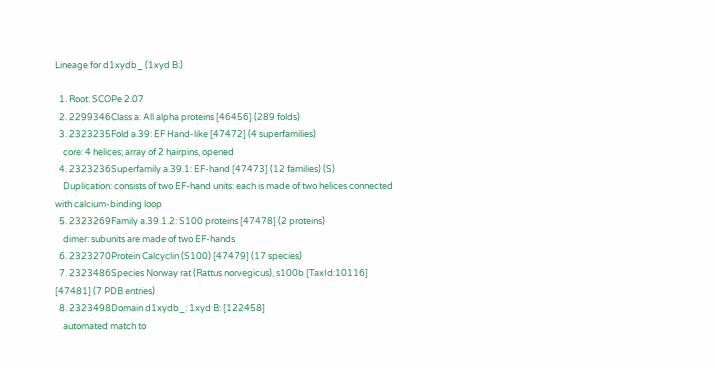Lineage for d1xydb_ (1xyd B:)

  1. Root: SCOPe 2.07
  2. 2299346Class a: All alpha proteins [46456] (289 folds)
  3. 2323235Fold a.39: EF Hand-like [47472] (4 superfamilies)
    core: 4 helices; array of 2 hairpins, opened
  4. 2323236Superfamily a.39.1: EF-hand [47473] (12 families) (S)
    Duplication: consists of two EF-hand units: each is made of two helices connected with calcium-binding loop
  5. 2323269Family a.39.1.2: S100 proteins [47478] (2 proteins)
    dimer: subunits are made of two EF-hands
  6. 2323270Protein Calcyclin (S100) [47479] (17 species)
  7. 2323486Species Norway rat (Rattus norvegicus), s100b [TaxId:10116] [47481] (7 PDB entries)
  8. 2323498Domain d1xydb_: 1xyd B: [122458]
    automated match to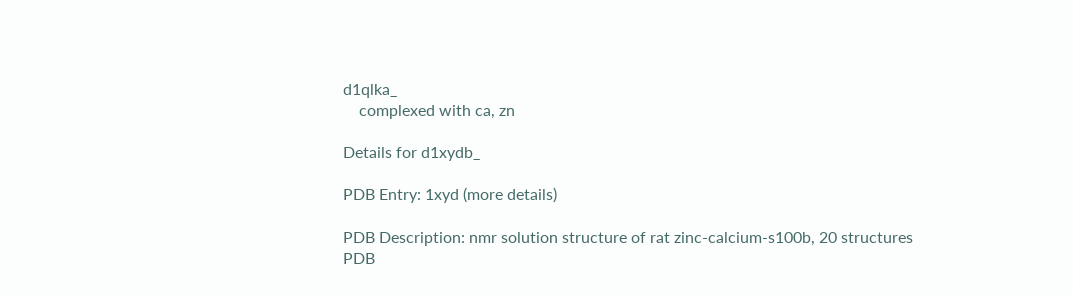d1qlka_
    complexed with ca, zn

Details for d1xydb_

PDB Entry: 1xyd (more details)

PDB Description: nmr solution structure of rat zinc-calcium-s100b, 20 structures
PDB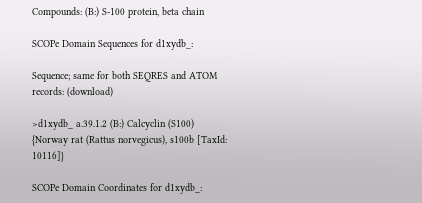Compounds: (B:) S-100 protein, beta chain

SCOPe Domain Sequences for d1xydb_:

Sequence; same for both SEQRES and ATOM records: (download)

>d1xydb_ a.39.1.2 (B:) Calcyclin (S100) {Norway rat (Rattus norvegicus), s100b [TaxId: 10116]}

SCOPe Domain Coordinates for d1xydb_: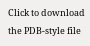Click to download the PDB-style file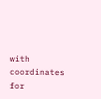with coordinates for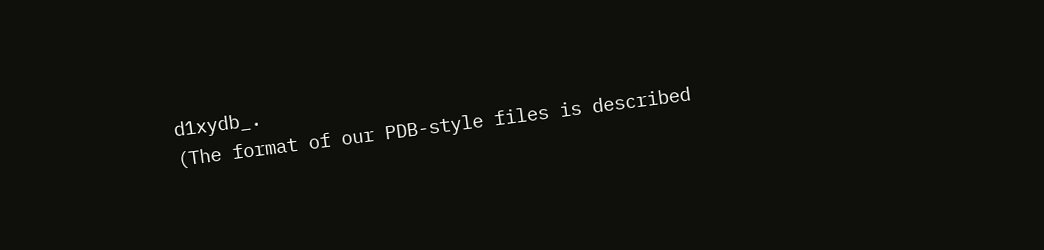d1xydb_.
(The format of our PDB-style files is described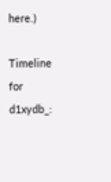here.)

Timeline for d1xydb_: